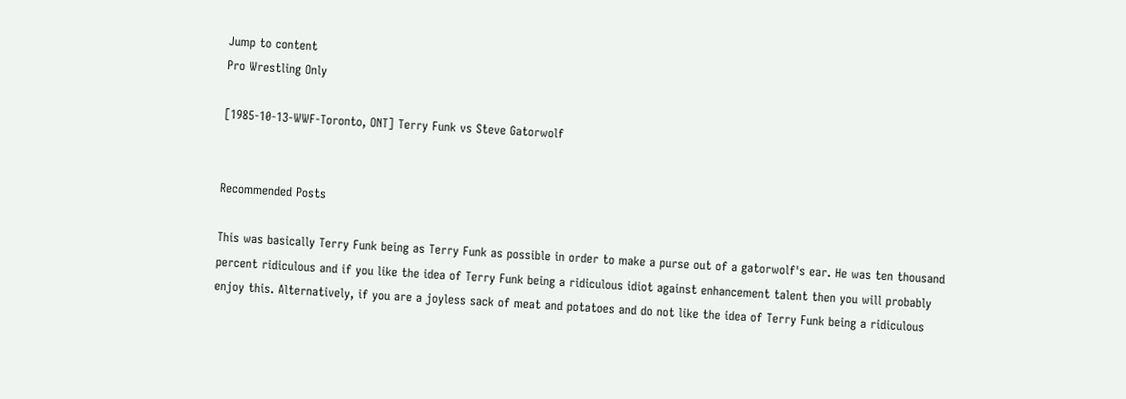Jump to content
Pro Wrestling Only

[1985-10-13-WWF-Toronto, ONT] Terry Funk vs Steve Gatorwolf


Recommended Posts

This was basically Terry Funk being as Terry Funk as possible in order to make a purse out of a gatorwolf's ear. He was ten thousand percent ridiculous and if you like the idea of Terry Funk being a ridiculous idiot against enhancement talent then you will probably enjoy this. Alternatively, if you are a joyless sack of meat and potatoes and do not like the idea of Terry Funk being a ridiculous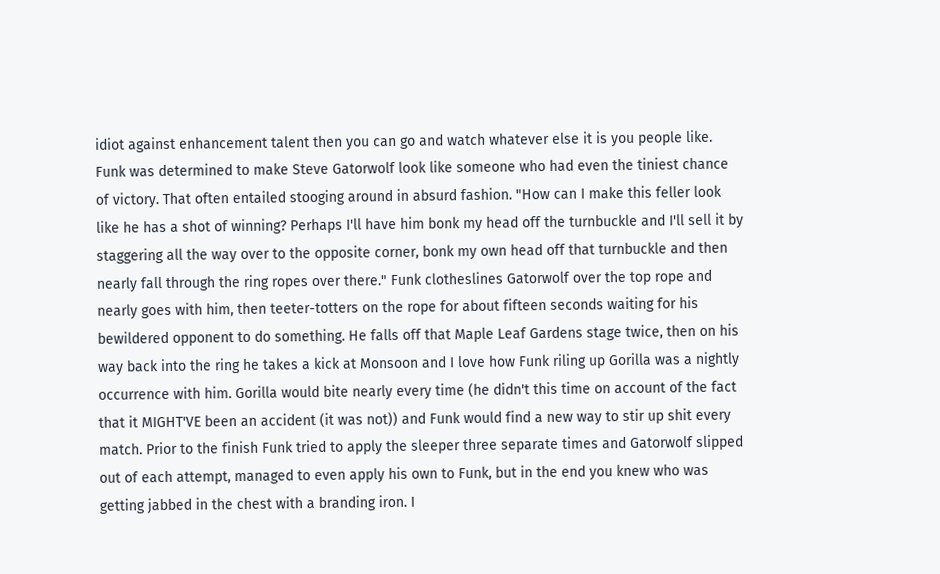idiot against enhancement talent then you can go and watch whatever else it is you people like. Funk was determined to make Steve Gatorwolf look like someone who had even the tiniest chance of victory. That often entailed stooging around in absurd fashion. "How can I make this feller look like he has a shot of winning? Perhaps I'll have him bonk my head off the turnbuckle and I'll sell it by staggering all the way over to the opposite corner, bonk my own head off that turnbuckle and then nearly fall through the ring ropes over there." Funk clotheslines Gatorwolf over the top rope and nearly goes with him, then teeter-totters on the rope for about fifteen seconds waiting for his bewildered opponent to do something. He falls off that Maple Leaf Gardens stage twice, then on his way back into the ring he takes a kick at Monsoon and I love how Funk riling up Gorilla was a nightly occurrence with him. Gorilla would bite nearly every time (he didn't this time on account of the fact that it MIGHT'VE been an accident (it was not)) and Funk would find a new way to stir up shit every match. Prior to the finish Funk tried to apply the sleeper three separate times and Gatorwolf slipped out of each attempt, managed to even apply his own to Funk, but in the end you knew who was getting jabbed in the chest with a branding iron. I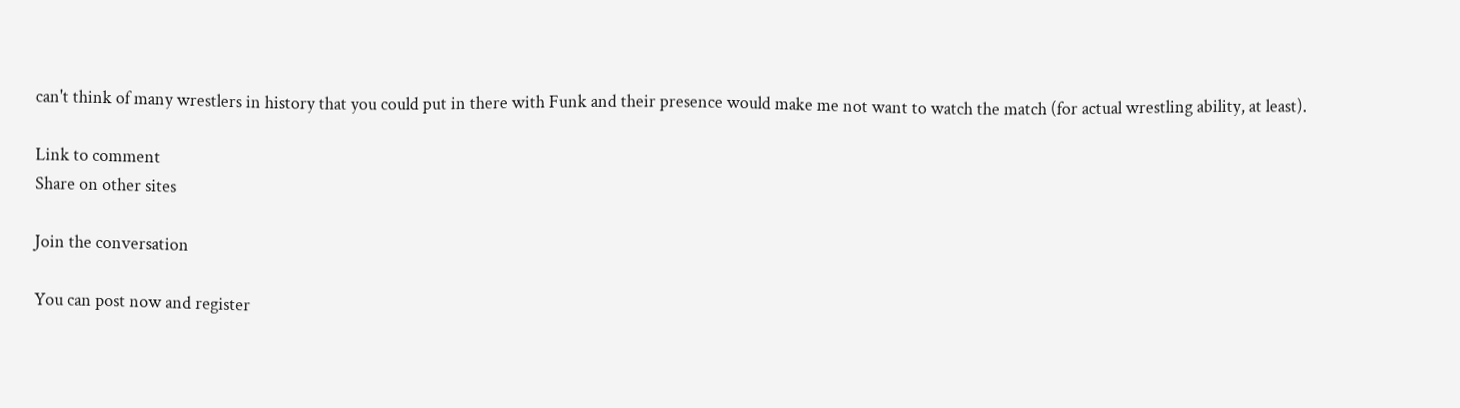can't think of many wrestlers in history that you could put in there with Funk and their presence would make me not want to watch the match (for actual wrestling ability, at least).

Link to comment
Share on other sites

Join the conversation

You can post now and register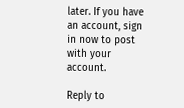later. If you have an account, sign in now to post with your account.

Reply to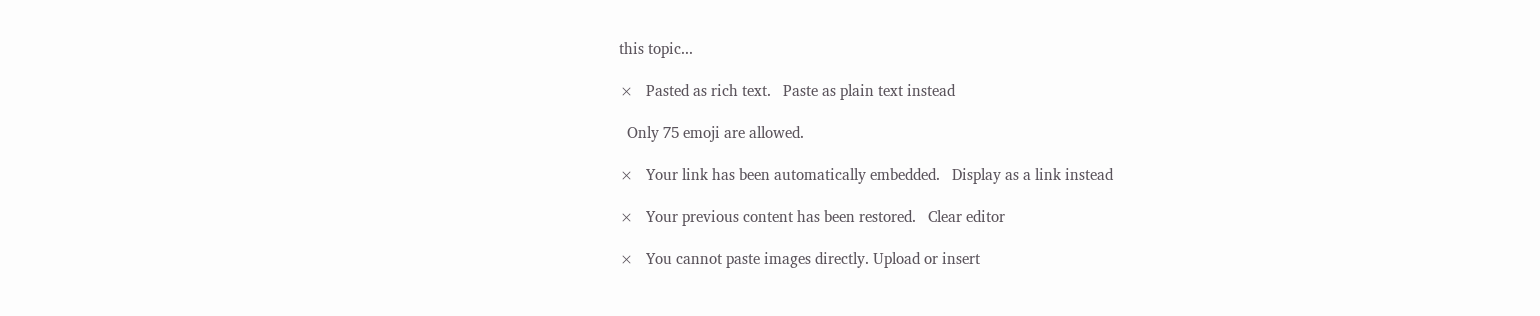this topic...

×   Pasted as rich text.   Paste as plain text instead

  Only 75 emoji are allowed.

×   Your link has been automatically embedded.   Display as a link instead

×   Your previous content has been restored.   Clear editor

×   You cannot paste images directly. Upload or insert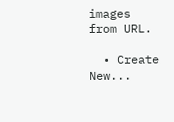images from URL.

  • Create New...